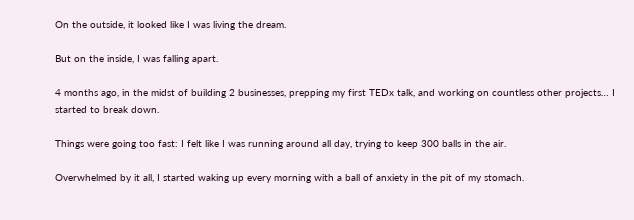On the outside, it looked like I was living the dream.

But on the inside, I was falling apart.

4 months ago, in the midst of building 2 businesses, prepping my first TEDx talk, and working on countless other projects… I started to break down.

Things were going too fast: I felt like I was running around all day, trying to keep 300 balls in the air.

Overwhelmed by it all, I started waking up every morning with a ball of anxiety in the pit of my stomach.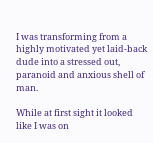I was transforming from a highly motivated yet laid-back dude into a stressed out, paranoid and anxious shell of man.

While at first sight it looked like I was on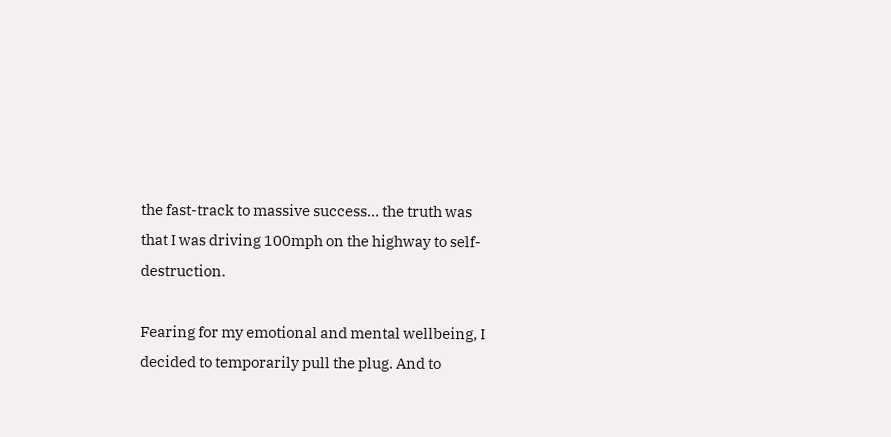the fast-track to massive success… the truth was that I was driving 100mph on the highway to self-destruction.

Fearing for my emotional and mental wellbeing, I decided to temporarily pull the plug. And to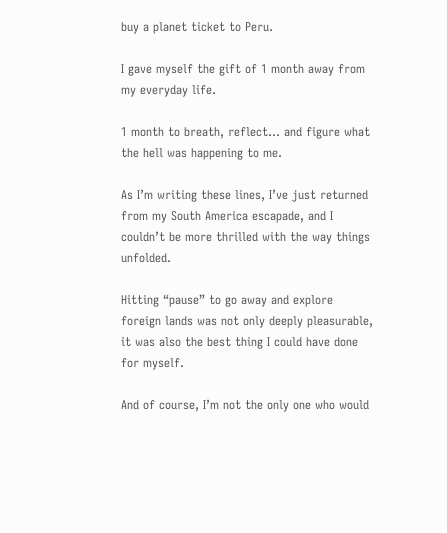buy a planet ticket to Peru.

I gave myself the gift of 1 month away from my everyday life.

1 month to breath, reflect… and figure what the hell was happening to me.

As I’m writing these lines, I’ve just returned from my South America escapade, and I couldn’t be more thrilled with the way things unfolded.

Hitting “pause” to go away and explore foreign lands was not only deeply pleasurable, it was also the best thing I could have done for myself.

And of course, I’m not the only one who would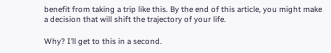benefit from taking a trip like this. By the end of this article, you might make a decision that will shift the trajectory of your life.

Why? I’ll get to this in a second.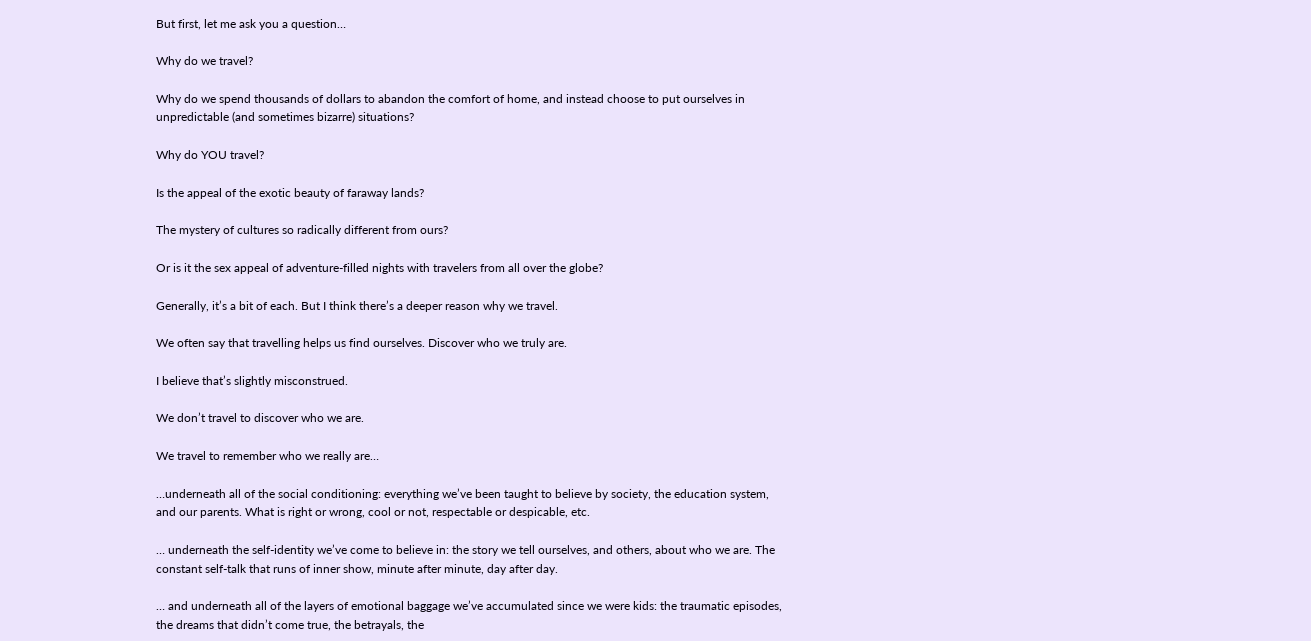But first, let me ask you a question…

Why do we travel?

Why do we spend thousands of dollars to abandon the comfort of home, and instead choose to put ourselves in unpredictable (and sometimes bizarre) situations?

Why do YOU travel?

Is the appeal of the exotic beauty of faraway lands?

The mystery of cultures so radically different from ours?

Or is it the sex appeal of adventure-filled nights with travelers from all over the globe?

Generally, it’s a bit of each. But I think there’s a deeper reason why we travel.

We often say that travelling helps us find ourselves. Discover who we truly are.

I believe that’s slightly misconstrued.

We don’t travel to discover who we are.

We travel to remember who we really are…

…underneath all of the social conditioning: everything we’ve been taught to believe by society, the education system, and our parents. What is right or wrong, cool or not, respectable or despicable, etc.

… underneath the self-identity we’ve come to believe in: the story we tell ourselves, and others, about who we are. The constant self-talk that runs of inner show, minute after minute, day after day.

… and underneath all of the layers of emotional baggage we’ve accumulated since we were kids: the traumatic episodes, the dreams that didn’t come true, the betrayals, the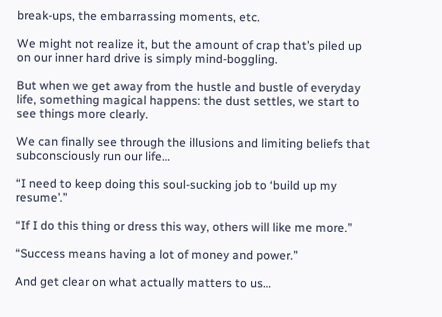break-ups, the embarrassing moments, etc.

We might not realize it, but the amount of crap that’s piled up on our inner hard drive is simply mind-boggling.

But when we get away from the hustle and bustle of everyday life, something magical happens: the dust settles, we start to see things more clearly.

We can finally see through the illusions and limiting beliefs that subconsciously run our life…

“I need to keep doing this soul-sucking job to ‘build up my resume’.”

“If I do this thing or dress this way, others will like me more.”

“Success means having a lot of money and power.”

And get clear on what actually matters to us…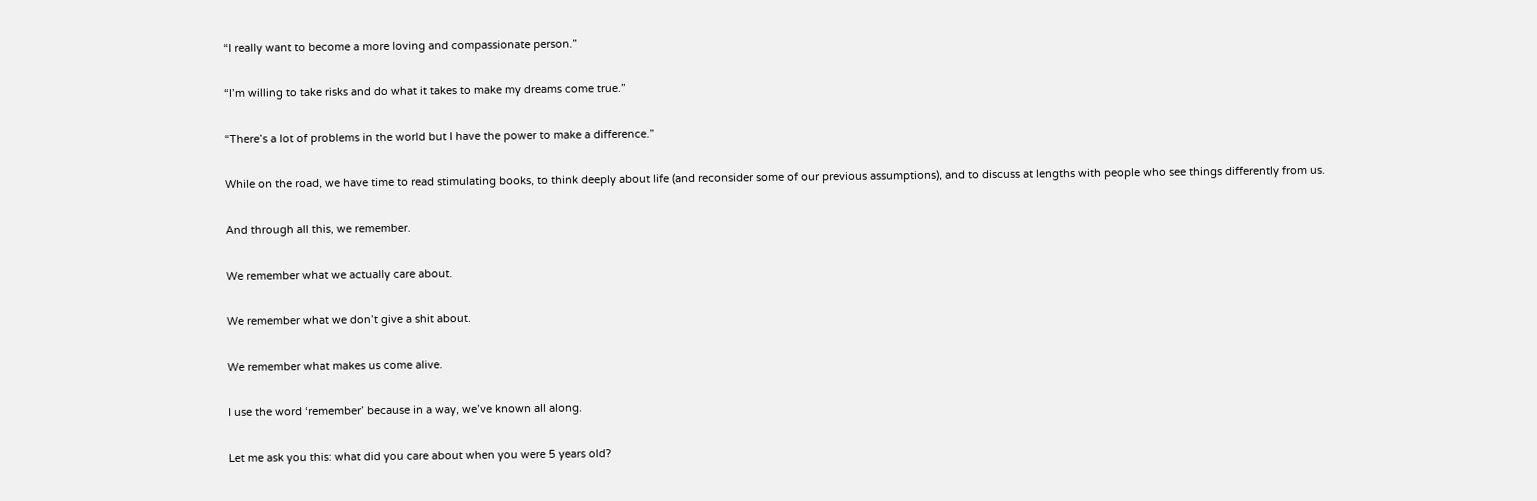“I really want to become a more loving and compassionate person.”

“I’m willing to take risks and do what it takes to make my dreams come true.”

“There’s a lot of problems in the world but I have the power to make a difference.”

While on the road, we have time to read stimulating books, to think deeply about life (and reconsider some of our previous assumptions), and to discuss at lengths with people who see things differently from us.

And through all this, we remember.

We remember what we actually care about.

We remember what we don’t give a shit about.

We remember what makes us come alive.

I use the word ‘remember’ because in a way, we’ve known all along.

Let me ask you this: what did you care about when you were 5 years old?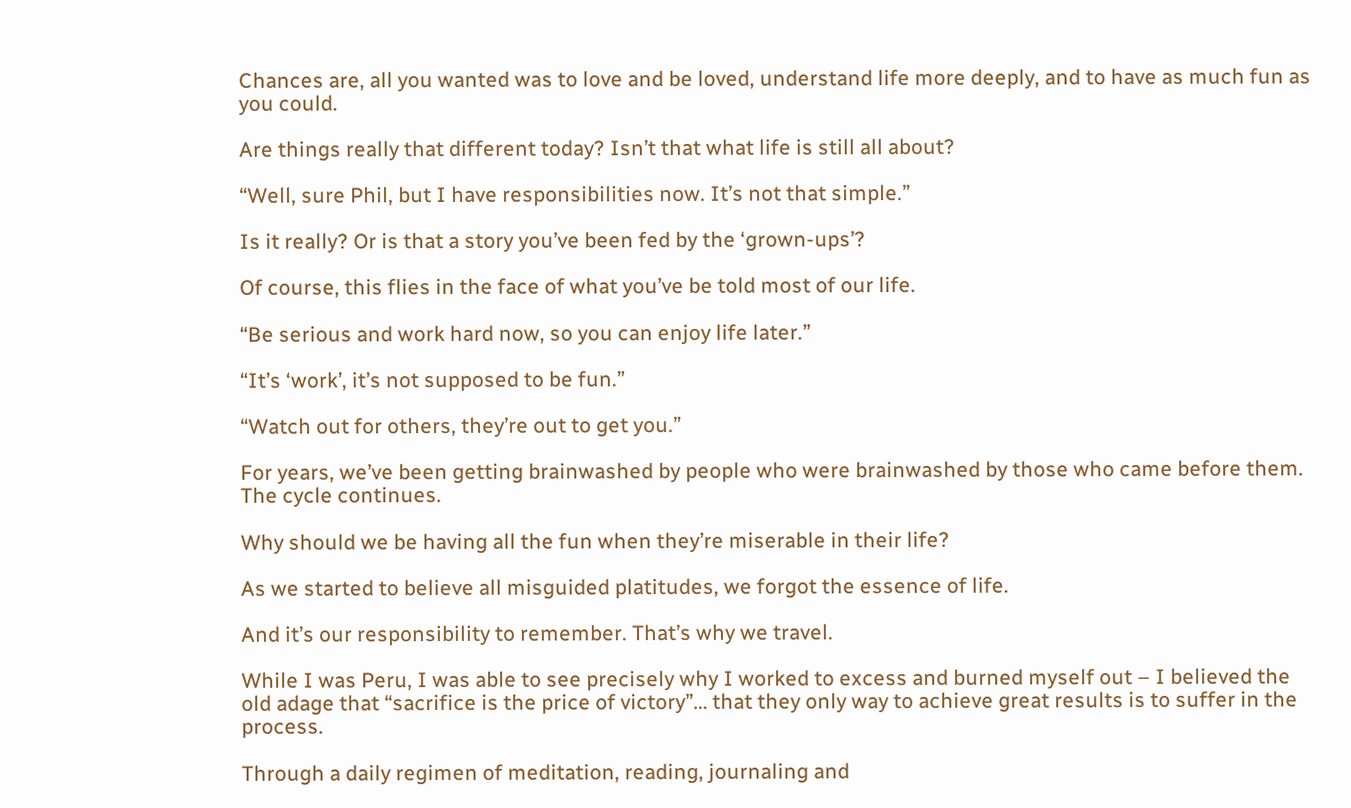Chances are, all you wanted was to love and be loved, understand life more deeply, and to have as much fun as you could.

Are things really that different today? Isn’t that what life is still all about?

“Well, sure Phil, but I have responsibilities now. It’s not that simple.”

Is it really? Or is that a story you’ve been fed by the ‘grown-ups’?

Of course, this flies in the face of what you’ve be told most of our life.

“Be serious and work hard now, so you can enjoy life later.”

“It’s ‘work’, it’s not supposed to be fun.”

“Watch out for others, they’re out to get you.”

For years, we’ve been getting brainwashed by people who were brainwashed by those who came before them. The cycle continues.

Why should we be having all the fun when they’re miserable in their life?

As we started to believe all misguided platitudes, we forgot the essence of life.

And it’s our responsibility to remember. That’s why we travel.

While I was Peru, I was able to see precisely why I worked to excess and burned myself out – I believed the old adage that “sacrifice is the price of victory”… that they only way to achieve great results is to suffer in the process.

Through a daily regimen of meditation, reading, journaling and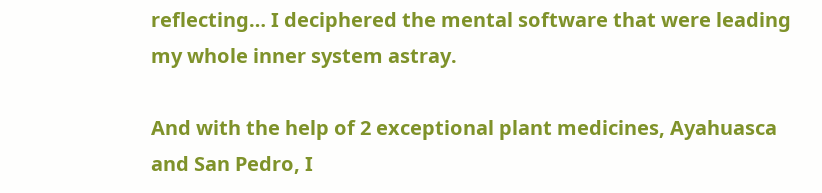reflecting… I deciphered the mental software that were leading my whole inner system astray.

And with the help of 2 exceptional plant medicines, Ayahuasca and San Pedro, I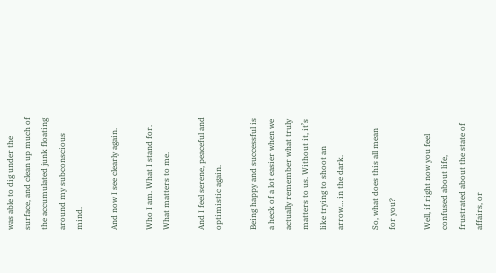was able to dig under the surface, and clean up much of the accumulated junk floating around my subconscious mind.

And now I see clearly again.

Who I am. What I stand for. What matters to me.

And I feel serene, peaceful and optimistic again.

Being happy and successful is a heck of a lot easier when we actually remember what truly matters to us. Without it, it’s like trying to shoot an arrow… in the dark.

So, what does this all mean for you?

Well, if right now you feel confused about life, frustrated about the state of affairs, or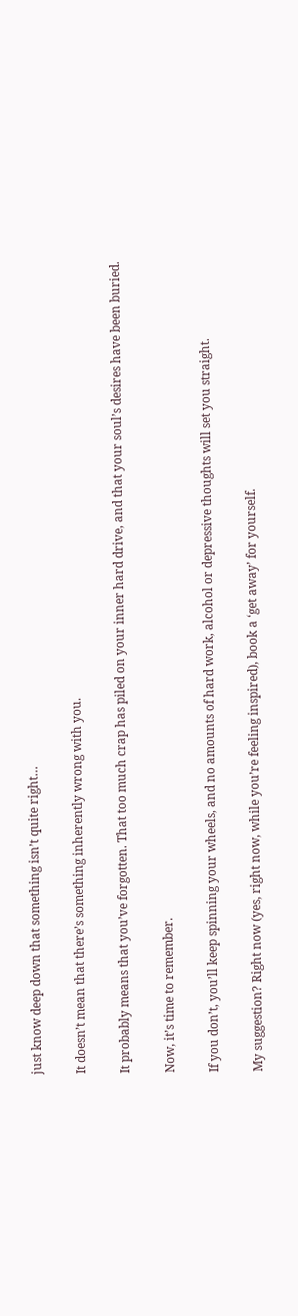just know deep down that something isn’t quite right…

It doesn’t mean that there’s something inherently wrong with you.

It probably means that you’ve forgotten. That too much crap has piled on your inner hard drive, and that your soul’s desires have been buried.

Now, it’s time to remember.

If you don’t, you’ll keep spinning your wheels, and no amounts of hard work, alcohol or depressive thoughts will set you straight.

My suggestion? Right now (yes, right now, while you’re feeling inspired), book a ‘get away’ for yourself.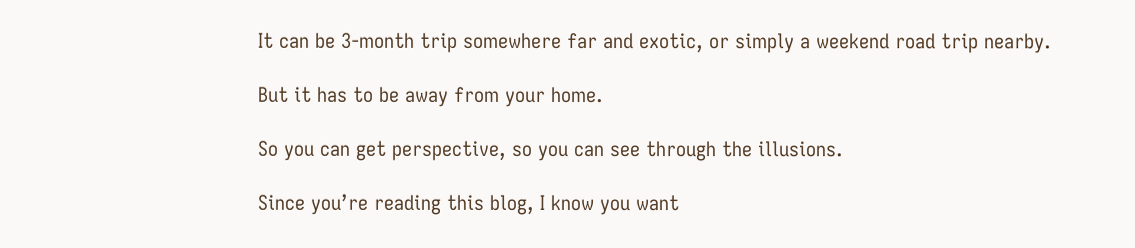It can be 3-month trip somewhere far and exotic, or simply a weekend road trip nearby.

But it has to be away from your home.

So you can get perspective, so you can see through the illusions.

Since you’re reading this blog, I know you want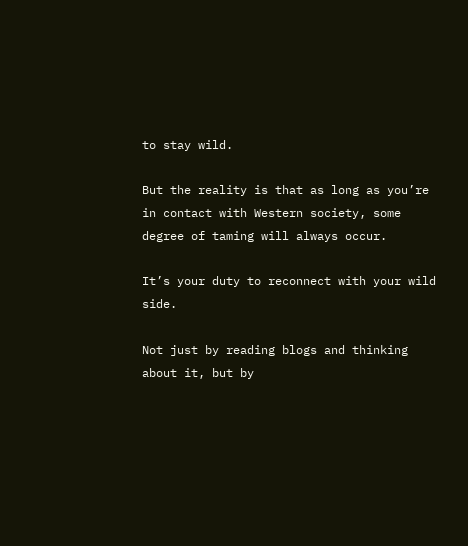to stay wild.

But the reality is that as long as you’re in contact with Western society, some degree of taming will always occur.

It’s your duty to reconnect with your wild side.

Not just by reading blogs and thinking about it, but by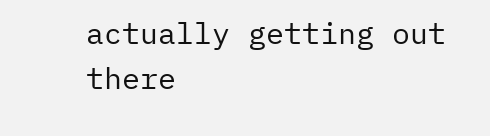actually getting out there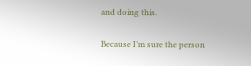and doing this.

Because I’m sure the person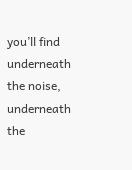you’ll find underneath the noise, underneath the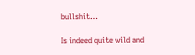bullshit…

Is indeed quite wild and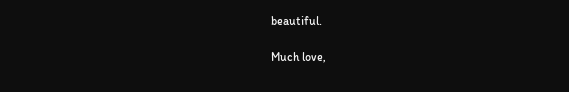beautiful.

Much love,